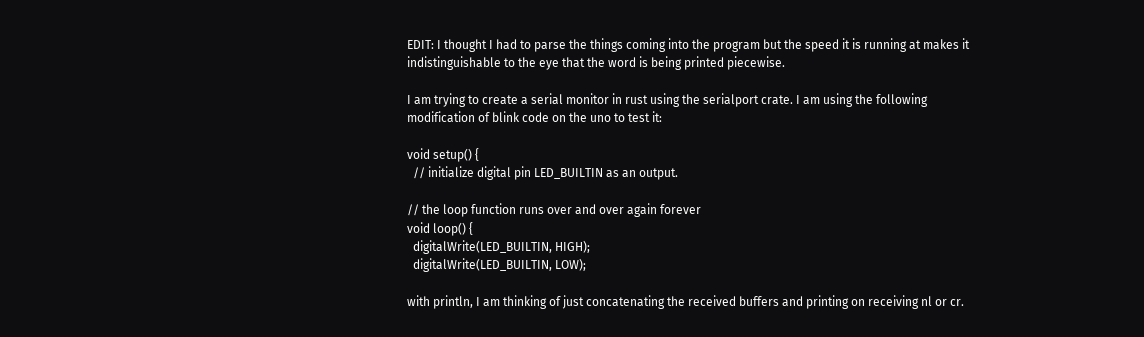EDIT: I thought I had to parse the things coming into the program but the speed it is running at makes it indistinguishable to the eye that the word is being printed piecewise.

I am trying to create a serial monitor in rust using the serialport crate. I am using the following modification of blink code on the uno to test it:

void setup() {
  // initialize digital pin LED_BUILTIN as an output.

// the loop function runs over and over again forever
void loop() {
  digitalWrite(LED_BUILTIN, HIGH);
  digitalWrite(LED_BUILTIN, LOW);

with println, I am thinking of just concatenating the received buffers and printing on receiving nl or cr.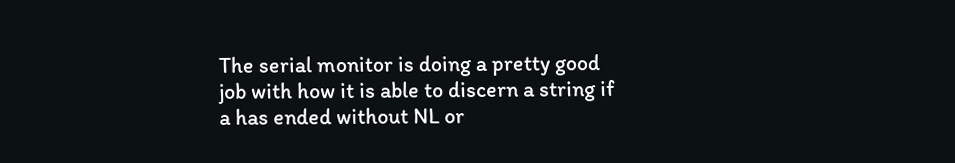The serial monitor is doing a pretty good job with how it is able to discern a string if a has ended without NL or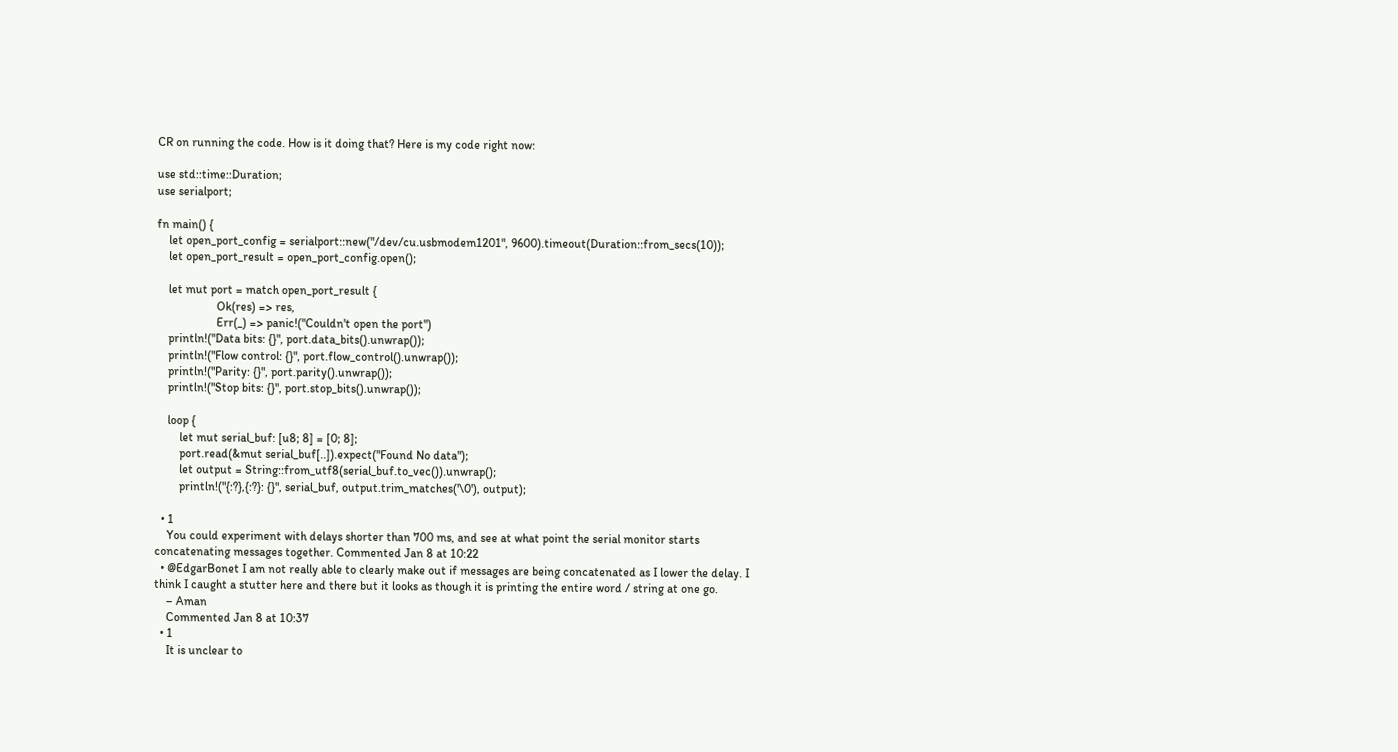CR on running the code. How is it doing that? Here is my code right now:

use std::time::Duration;
use serialport;

fn main() {
    let open_port_config = serialport::new("/dev/cu.usbmodem1201", 9600).timeout(Duration::from_secs(10));
    let open_port_result = open_port_config.open();

    let mut port = match open_port_result {
                    Ok(res) => res,
                    Err(_) => panic!("Couldn't open the port")
    println!("Data bits: {}", port.data_bits().unwrap());
    println!("Flow control: {}", port.flow_control().unwrap());
    println!("Parity: {}", port.parity().unwrap());
    println!("Stop bits: {}", port.stop_bits().unwrap());

    loop {
        let mut serial_buf: [u8; 8] = [0; 8];
        port.read(&mut serial_buf[..]).expect("Found No data");
        let output = String::from_utf8(serial_buf.to_vec()).unwrap();
        println!("{:?},{:?}: {}", serial_buf, output.trim_matches('\0'), output);

  • 1
    You could experiment with delays shorter than 700 ms, and see at what point the serial monitor starts concatenating messages together. Commented Jan 8 at 10:22
  • @EdgarBonet I am not really able to clearly make out if messages are being concatenated as I lower the delay. I think I caught a stutter here and there but it looks as though it is printing the entire word / string at one go.
    – Aman
    Commented Jan 8 at 10:37
  • 1
    It is unclear to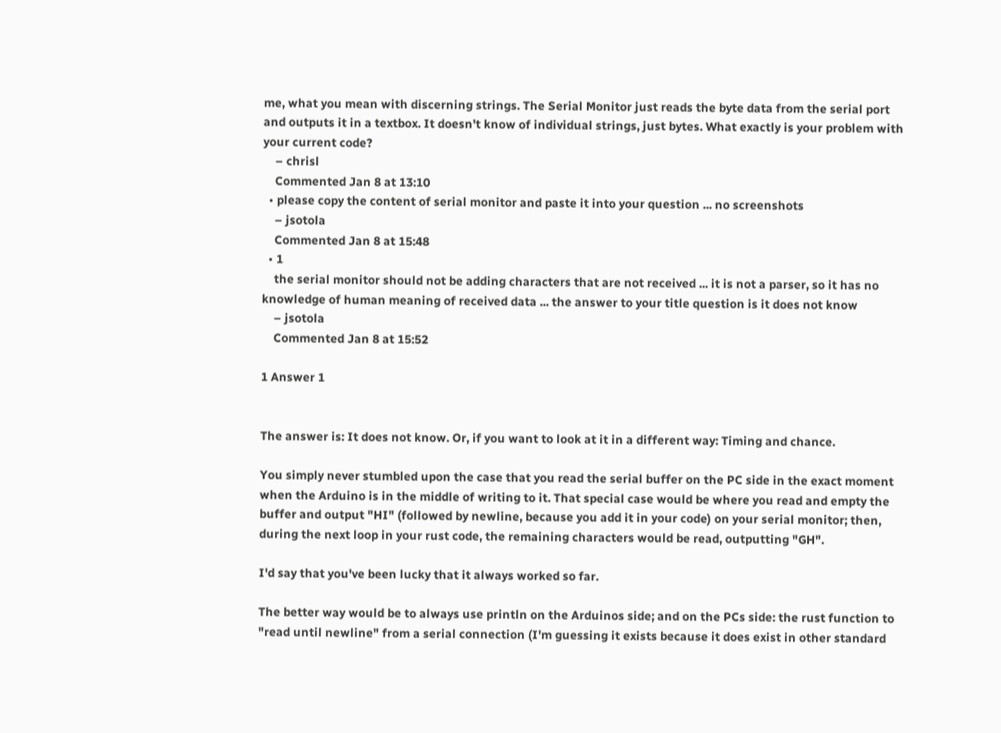me, what you mean with discerning strings. The Serial Monitor just reads the byte data from the serial port and outputs it in a textbox. It doesn't know of individual strings, just bytes. What exactly is your problem with your current code?
    – chrisl
    Commented Jan 8 at 13:10
  • please copy the content of serial monitor and paste it into your question ... no screenshots
    – jsotola
    Commented Jan 8 at 15:48
  • 1
    the serial monitor should not be adding characters that are not received ... it is not a parser, so it has no knowledge of human meaning of received data ... the answer to your title question is it does not know
    – jsotola
    Commented Jan 8 at 15:52

1 Answer 1


The answer is: It does not know. Or, if you want to look at it in a different way: Timing and chance.

You simply never stumbled upon the case that you read the serial buffer on the PC side in the exact moment when the Arduino is in the middle of writing to it. That special case would be where you read and empty the buffer and output "HI" (followed by newline, because you add it in your code) on your serial monitor; then, during the next loop in your rust code, the remaining characters would be read, outputting "GH".

I'd say that you've been lucky that it always worked so far.

The better way would be to always use println on the Arduinos side; and on the PCs side: the rust function to "read until newline" from a serial connection (I'm guessing it exists because it does exist in other standard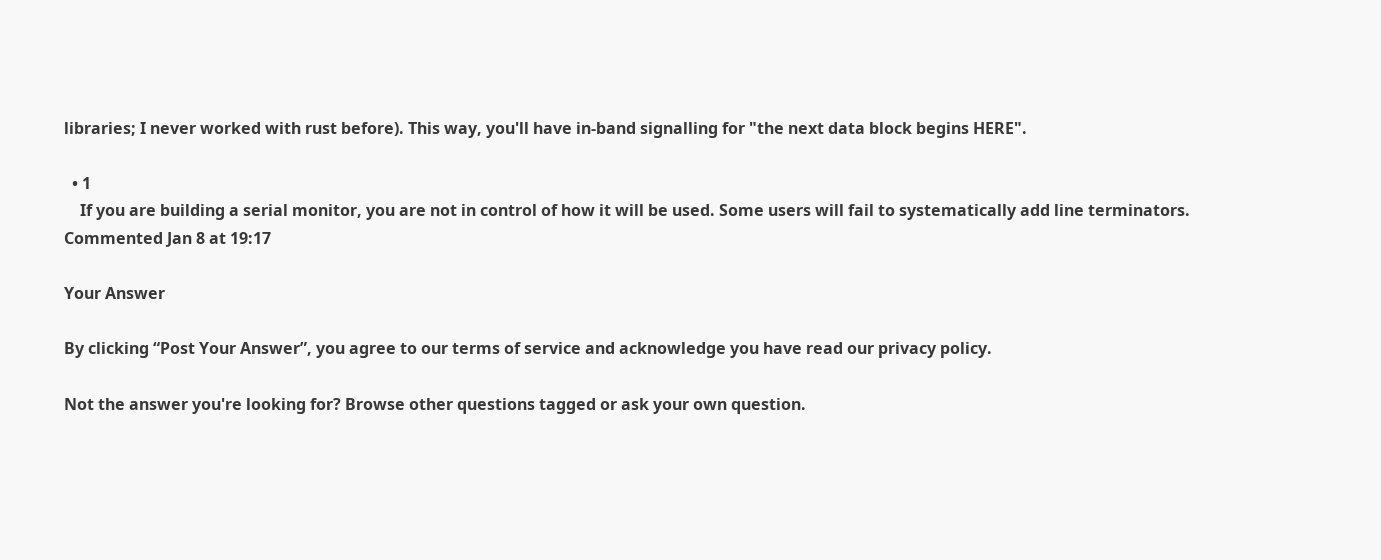libraries; I never worked with rust before). This way, you'll have in-band signalling for "the next data block begins HERE".

  • 1
    If you are building a serial monitor, you are not in control of how it will be used. Some users will fail to systematically add line terminators. Commented Jan 8 at 19:17

Your Answer

By clicking “Post Your Answer”, you agree to our terms of service and acknowledge you have read our privacy policy.

Not the answer you're looking for? Browse other questions tagged or ask your own question.